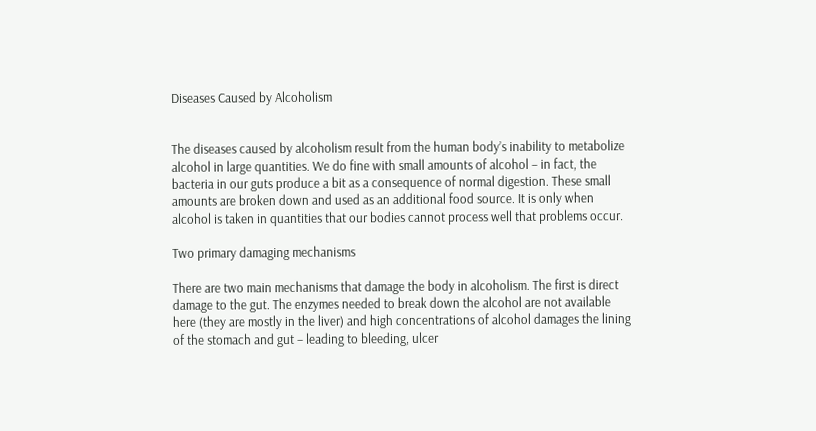Diseases Caused by Alcoholism


The diseases caused by alcoholism result from the human body’s inability to metabolize alcohol in large quantities. We do fine with small amounts of alcohol – in fact, the bacteria in our guts produce a bit as a consequence of normal digestion. These small amounts are broken down and used as an additional food source. It is only when alcohol is taken in quantities that our bodies cannot process well that problems occur.

Two primary damaging mechanisms

There are two main mechanisms that damage the body in alcoholism. The first is direct damage to the gut. The enzymes needed to break down the alcohol are not available here (they are mostly in the liver) and high concentrations of alcohol damages the lining of the stomach and gut – leading to bleeding, ulcer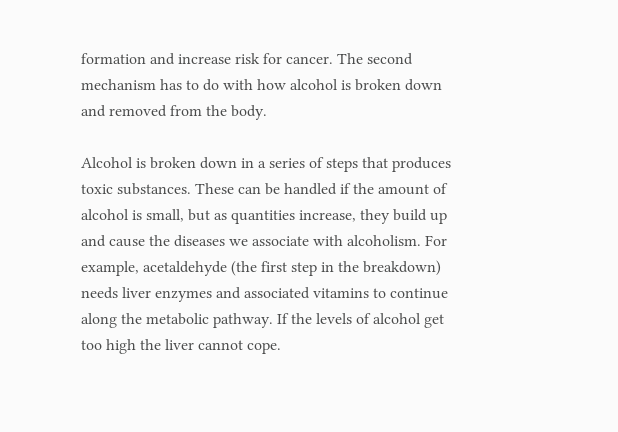formation and increase risk for cancer. The second mechanism has to do with how alcohol is broken down and removed from the body.

Alcohol is broken down in a series of steps that produces toxic substances. These can be handled if the amount of alcohol is small, but as quantities increase, they build up and cause the diseases we associate with alcoholism. For example, acetaldehyde (the first step in the breakdown) needs liver enzymes and associated vitamins to continue along the metabolic pathway. If the levels of alcohol get too high the liver cannot cope.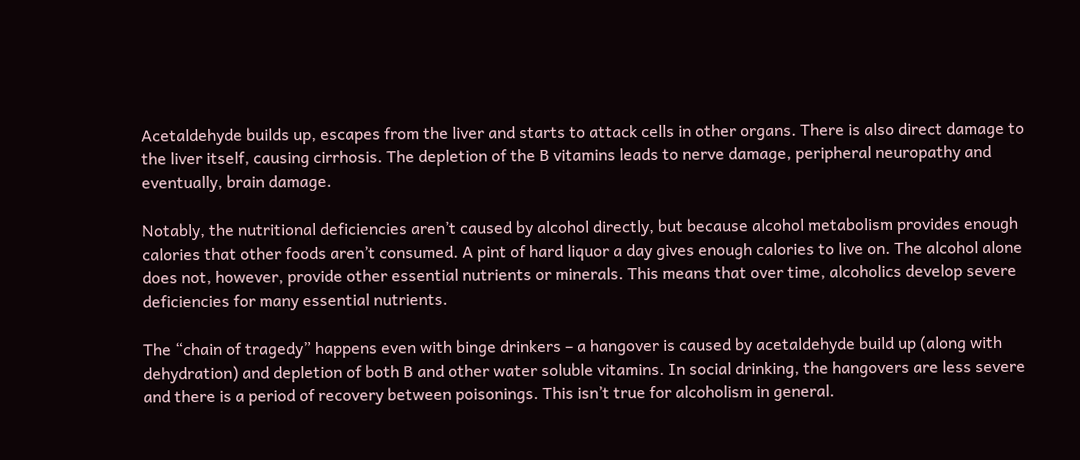Acetaldehyde builds up, escapes from the liver and starts to attack cells in other organs. There is also direct damage to the liver itself, causing cirrhosis. The depletion of the B vitamins leads to nerve damage, peripheral neuropathy and eventually, brain damage.

Notably, the nutritional deficiencies aren’t caused by alcohol directly, but because alcohol metabolism provides enough calories that other foods aren’t consumed. A pint of hard liquor a day gives enough calories to live on. The alcohol alone does not, however, provide other essential nutrients or minerals. This means that over time, alcoholics develop severe deficiencies for many essential nutrients.

The “chain of tragedy” happens even with binge drinkers – a hangover is caused by acetaldehyde build up (along with dehydration) and depletion of both B and other water soluble vitamins. In social drinking, the hangovers are less severe and there is a period of recovery between poisonings. This isn’t true for alcoholism in general.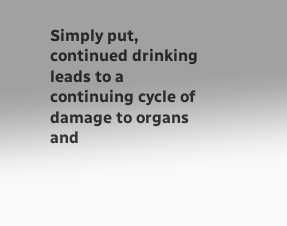Simply put, continued drinking leads to a continuing cycle of damage to organs and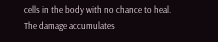cells in the body with no chance to heal. The damage accumulates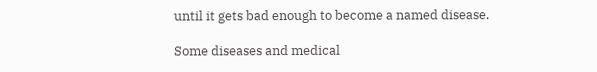until it gets bad enough to become a named disease.

Some diseases and medical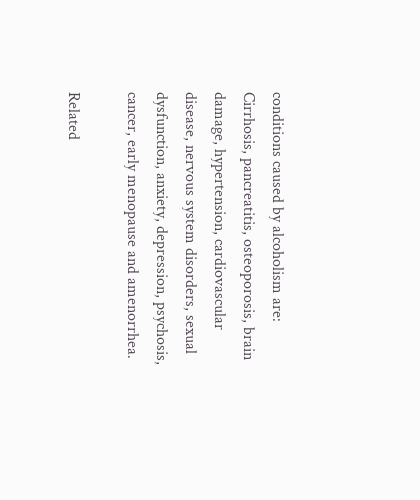conditions caused by alcoholism are: Cirrhosis, pancreatitis, osteoporosis, brain damage, hypertension, cardiovascular disease, nervous system disorders, sexual dysfunction, anxiety, depression, psychosis, cancer, early menopause and amenorrhea.

Related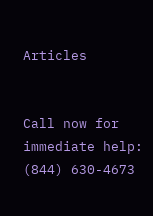Articles


Call now for immediate help: (844) 630-4673